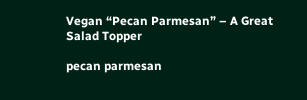Vegan “Pecan Parmesan” – A Great Salad Topper

pecan parmesan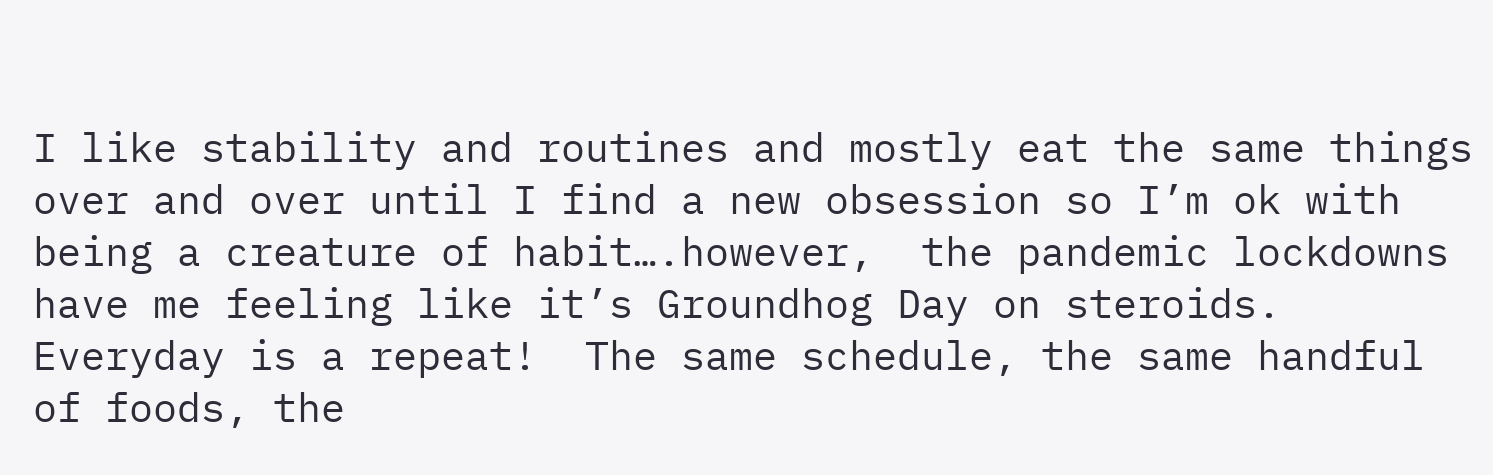I like stability and routines and mostly eat the same things over and over until I find a new obsession so I’m ok with being a creature of habit….however,  the pandemic lockdowns have me feeling like it’s Groundhog Day on steroids. Everyday is a repeat!  The same schedule, the same handful of foods, the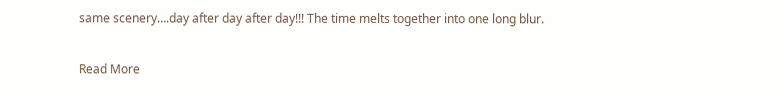same scenery….day after day after day!!! The time melts together into one long blur.

Read More